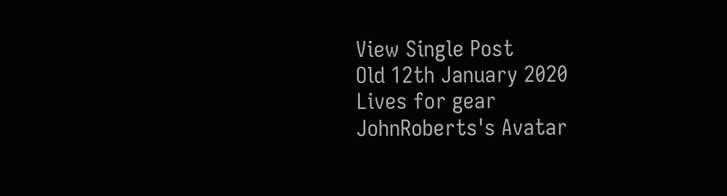View Single Post
Old 12th January 2020
Lives for gear
JohnRoberts's Avatar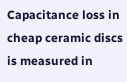Capacitance loss in cheap ceramic discs is measured in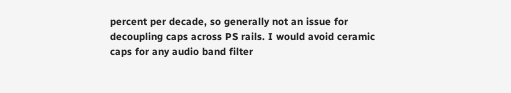percent per decade, so generally not an issue for decoupling caps across PS rails. I would avoid ceramic caps for any audio band filter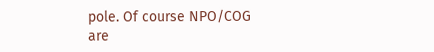pole. Of course NPO/COG are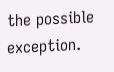the possible exception.